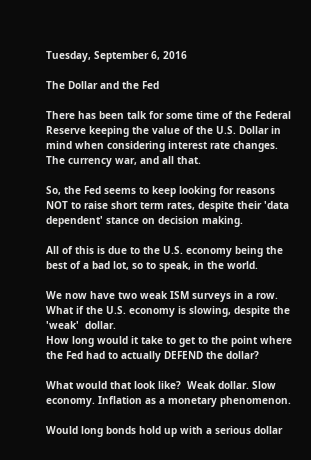Tuesday, September 6, 2016

The Dollar and the Fed

There has been talk for some time of the Federal Reserve keeping the value of the U.S. Dollar in mind when considering interest rate changes. The currency war, and all that.

So, the Fed seems to keep looking for reasons NOT to raise short term rates, despite their 'data dependent' stance on decision making.

All of this is due to the U.S. economy being the best of a bad lot, so to speak, in the world.

We now have two weak ISM surveys in a row. What if the U.S. economy is slowing, despite the 'weak'  dollar.
How long would it take to get to the point where the Fed had to actually DEFEND the dollar?

What would that look like?  Weak dollar. Slow economy. Inflation as a monetary phenomenon.

Would long bonds hold up with a serious dollar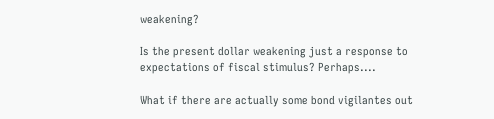weakening?

Is the present dollar weakening just a response to expectations of fiscal stimulus? Perhaps....

What if there are actually some bond vigilantes out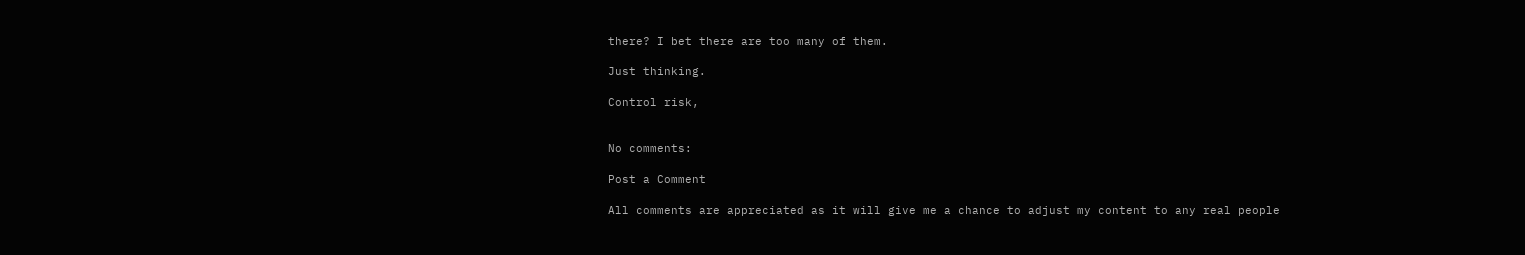there? I bet there are too many of them.

Just thinking.

Control risk,


No comments:

Post a Comment

All comments are appreciated as it will give me a chance to adjust my content to any real people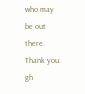who may be out there. Thank you. gh